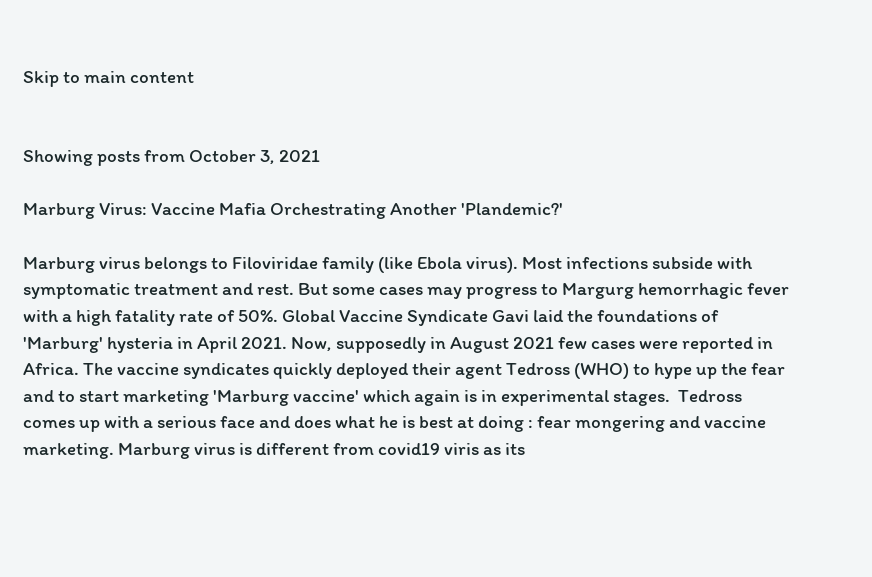Skip to main content


Showing posts from October 3, 2021

Marburg Virus: Vaccine Mafia Orchestrating Another 'Plandemic?'

Marburg virus belongs to Filoviridae family (like Ebola virus). Most infections subside with symptomatic treatment and rest. But some cases may progress to Margurg hemorrhagic fever with a high fatality rate of 50%. Global Vaccine Syndicate Gavi laid the foundations of 'Marburg' hysteria in April 2021. Now, supposedly in August 2021 few cases were reported in Africa. The vaccine syndicates quickly deployed their agent Tedross (WHO) to hype up the fear and to start marketing 'Marburg vaccine' which again is in experimental stages.  Tedross comes up with a serious face and does what he is best at doing : fear mongering and vaccine marketing. Marburg virus is different from covid19 viris as its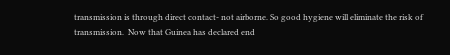transmission is through direct contact- not airborne. So good hygiene will eliminate the risk of transmission.  Now that Guinea has declared end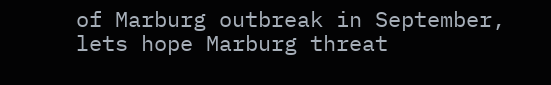of Marburg outbreak in September, lets hope Marburg threat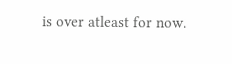is over atleast for now.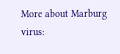More about Marburg virus: